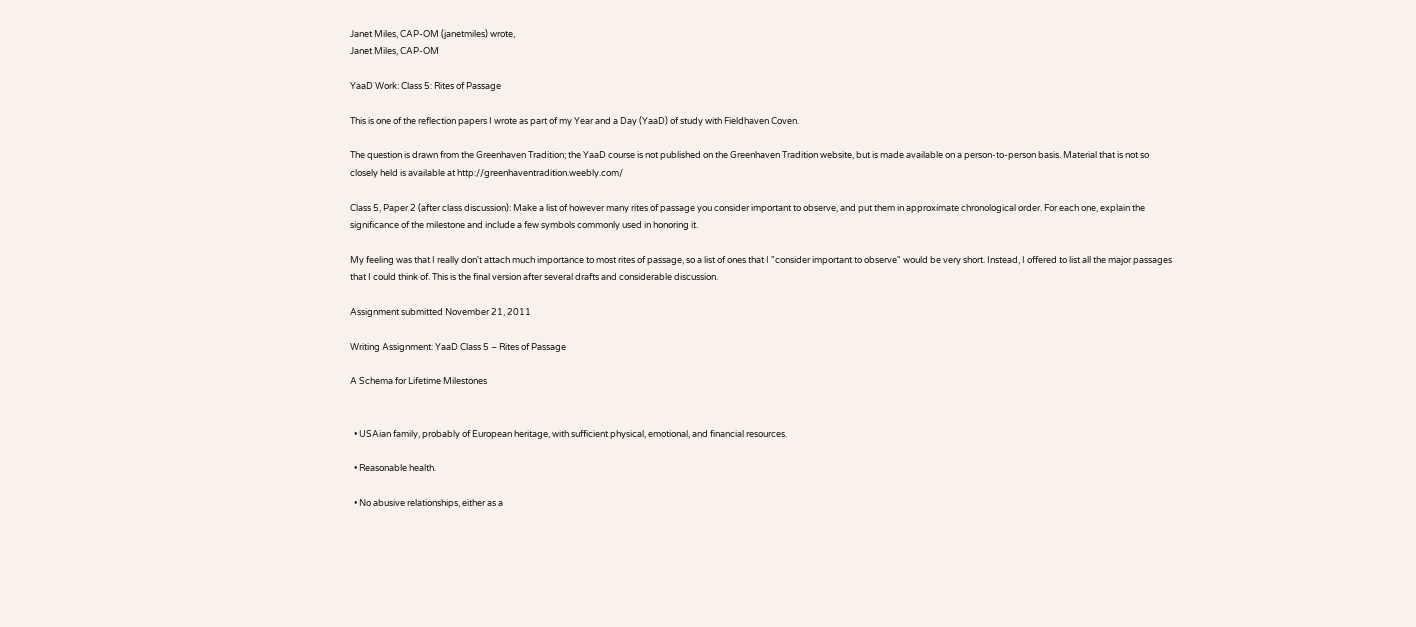Janet Miles, CAP-OM (janetmiles) wrote,
Janet Miles, CAP-OM

YaaD Work: Class 5: Rites of Passage

This is one of the reflection papers I wrote as part of my Year and a Day (YaaD) of study with Fieldhaven Coven.

The question is drawn from the Greenhaven Tradition; the YaaD course is not published on the Greenhaven Tradition website, but is made available on a person-to-person basis. Material that is not so closely held is available at http://greenhaventradition.weebly.com/

Class 5, Paper 2 (after class discussion): Make a list of however many rites of passage you consider important to observe, and put them in approximate chronological order. For each one, explain the significance of the milestone and include a few symbols commonly used in honoring it.

My feeling was that I really don't attach much importance to most rites of passage, so a list of ones that I "consider important to observe" would be very short. Instead, I offered to list all the major passages that I could think of. This is the final version after several drafts and considerable discussion.

Assignment submitted November 21, 2011

Writing Assignment: YaaD Class 5 – Rites of Passage

A Schema for Lifetime Milestones


  • USAian family, probably of European heritage, with sufficient physical, emotional, and financial resources.

  • Reasonable health.

  • No abusive relationships, either as a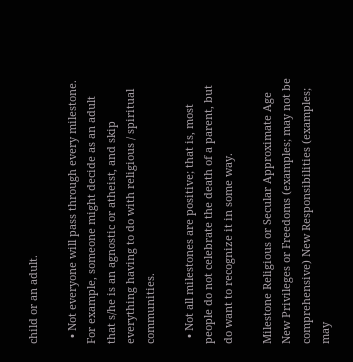child or an adult.

  • Not everyone will pass through every milestone. For example, someone might decide as an adult that s/he is an agnostic or atheist, and skip everything having to do with religious / spiritual communities.

  • Not all milestones are positive; that is, most people do not celebrate the death of a parent, but do want to recognize it in some way.

Milestone Religious or Secular Approximate Age New Privileges or Freedoms (examples; may not be comprehensive) New Responsibilities (examples; may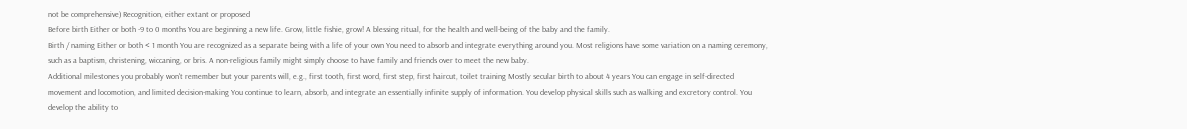not be comprehensive) Recognition, either extant or proposed
Before birth Either or both -9 to 0 months You are beginning a new life. Grow, little fishie, grow! A blessing ritual, for the health and well-being of the baby and the family.
Birth / naming Either or both < 1 month You are recognized as a separate being with a life of your own You need to absorb and integrate everything around you. Most religions have some variation on a naming ceremony, such as a baptism, christening, wiccaning, or bris. A non-religious family might simply choose to have family and friends over to meet the new baby.
Additional milestones you probably won't remember but your parents will, e.g., first tooth, first word, first step, first haircut, toilet training Mostly secular birth to about 4 years You can engage in self-directed movement and locomotion, and limited decision-making You continue to learn, absorb, and integrate an essentially infinite supply of information. You develop physical skills such as walking and excretory control. You develop the ability to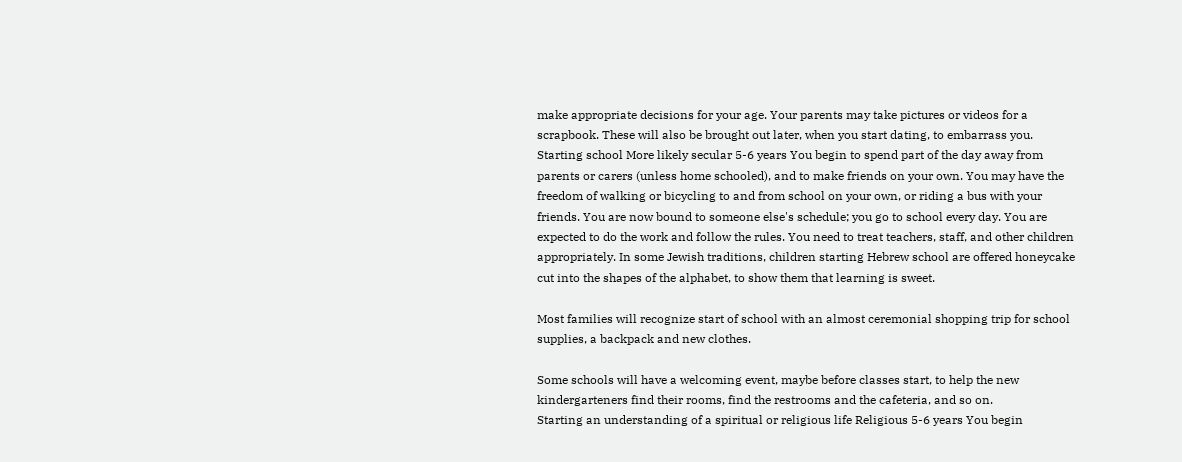make appropriate decisions for your age. Your parents may take pictures or videos for a scrapbook. These will also be brought out later, when you start dating, to embarrass you.
Starting school More likely secular 5-6 years You begin to spend part of the day away from parents or carers (unless home schooled), and to make friends on your own. You may have the freedom of walking or bicycling to and from school on your own, or riding a bus with your friends. You are now bound to someone else's schedule; you go to school every day. You are expected to do the work and follow the rules. You need to treat teachers, staff, and other children appropriately. In some Jewish traditions, children starting Hebrew school are offered honeycake cut into the shapes of the alphabet, to show them that learning is sweet.

Most families will recognize start of school with an almost ceremonial shopping trip for school supplies, a backpack and new clothes.

Some schools will have a welcoming event, maybe before classes start, to help the new kindergarteners find their rooms, find the restrooms and the cafeteria, and so on.
Starting an understanding of a spiritual or religious life Religious 5-6 years You begin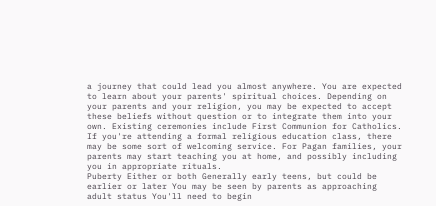a journey that could lead you almost anywhere. You are expected to learn about your parents' spiritual choices. Depending on your parents and your religion, you may be expected to accept these beliefs without question or to integrate them into your own. Existing ceremonies include First Communion for Catholics. If you're attending a formal religious education class, there may be some sort of welcoming service. For Pagan families, your parents may start teaching you at home, and possibly including you in appropriate rituals.
Puberty Either or both Generally early teens, but could be earlier or later You may be seen by parents as approaching adult status You'll need to begin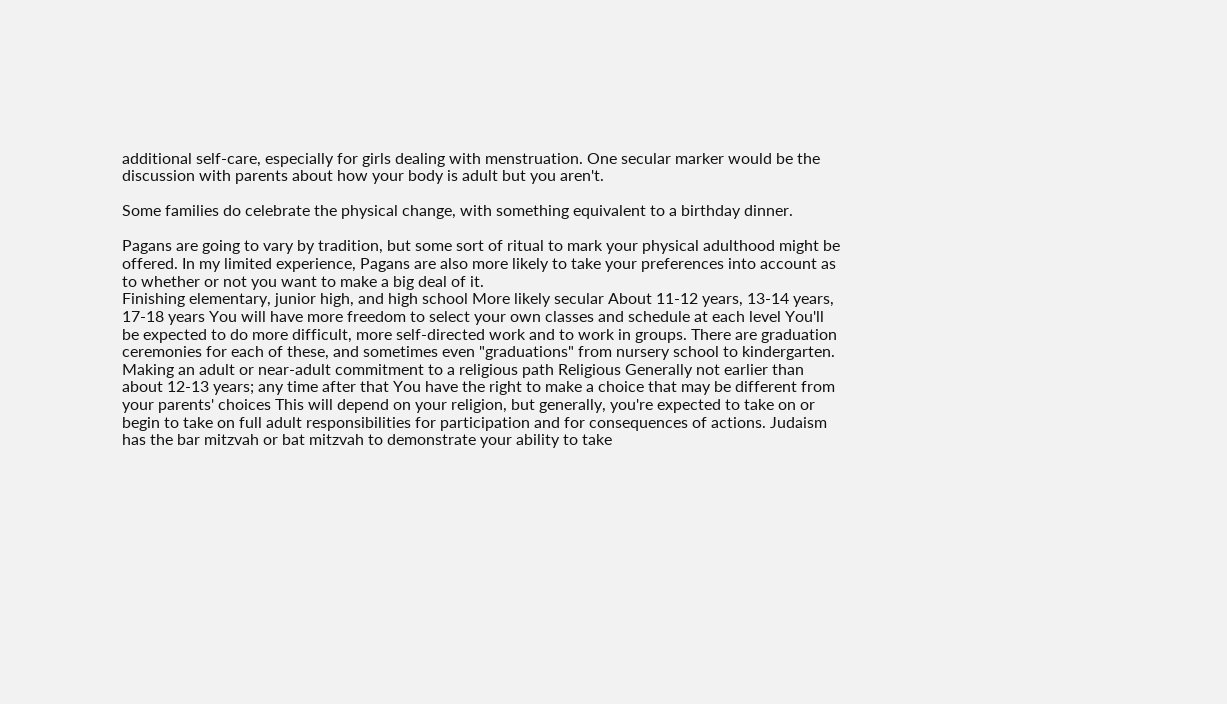additional self-care, especially for girls dealing with menstruation. One secular marker would be the discussion with parents about how your body is adult but you aren't.

Some families do celebrate the physical change, with something equivalent to a birthday dinner.

Pagans are going to vary by tradition, but some sort of ritual to mark your physical adulthood might be offered. In my limited experience, Pagans are also more likely to take your preferences into account as to whether or not you want to make a big deal of it.
Finishing elementary, junior high, and high school More likely secular About 11-12 years, 13-14 years, 17-18 years You will have more freedom to select your own classes and schedule at each level You'll be expected to do more difficult, more self-directed work and to work in groups. There are graduation ceremonies for each of these, and sometimes even "graduations" from nursery school to kindergarten.
Making an adult or near-adult commitment to a religious path Religious Generally not earlier than about 12-13 years; any time after that You have the right to make a choice that may be different from your parents' choices This will depend on your religion, but generally, you're expected to take on or begin to take on full adult responsibilities for participation and for consequences of actions. Judaism has the bar mitzvah or bat mitzvah to demonstrate your ability to take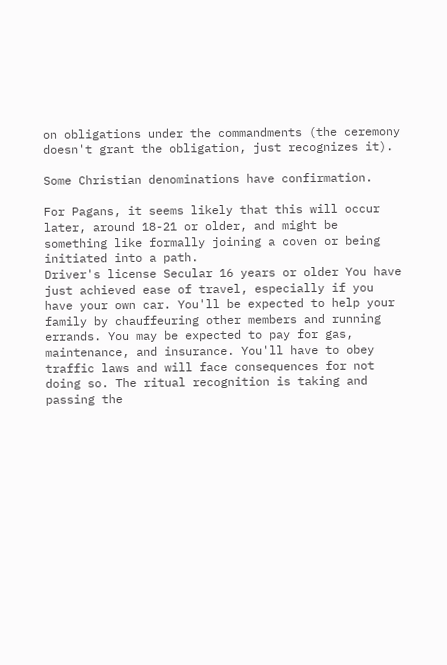on obligations under the commandments (the ceremony doesn't grant the obligation, just recognizes it).

Some Christian denominations have confirmation.

For Pagans, it seems likely that this will occur later, around 18-21 or older, and might be something like formally joining a coven or being initiated into a path.
Driver's license Secular 16 years or older You have just achieved ease of travel, especially if you have your own car. You'll be expected to help your family by chauffeuring other members and running errands. You may be expected to pay for gas, maintenance, and insurance. You'll have to obey traffic laws and will face consequences for not doing so. The ritual recognition is taking and passing the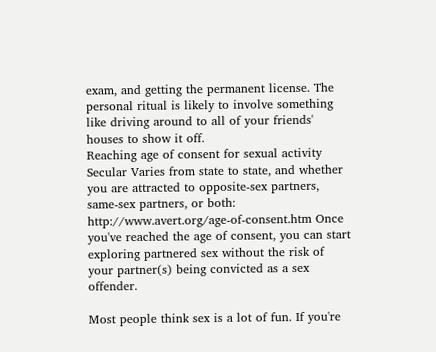exam, and getting the permanent license. The personal ritual is likely to involve something like driving around to all of your friends' houses to show it off.
Reaching age of consent for sexual activity Secular Varies from state to state, and whether you are attracted to opposite-sex partners, same-sex partners, or both: http://www.avert.org/age-of-consent.htm Once you've reached the age of consent, you can start exploring partnered sex without the risk of your partner(s) being convicted as a sex offender.

Most people think sex is a lot of fun. If you're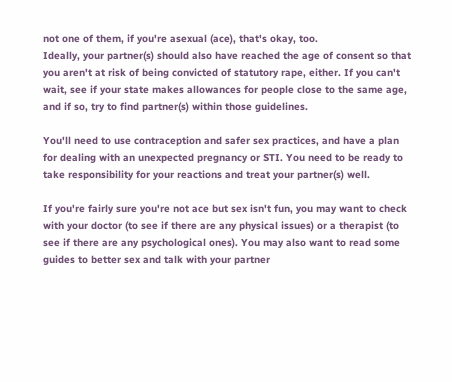not one of them, if you're asexual (ace), that's okay, too.
Ideally, your partner(s) should also have reached the age of consent so that you aren't at risk of being convicted of statutory rape, either. If you can't wait, see if your state makes allowances for people close to the same age, and if so, try to find partner(s) within those guidelines.

You'll need to use contraception and safer sex practices, and have a plan for dealing with an unexpected pregnancy or STI. You need to be ready to take responsibility for your reactions and treat your partner(s) well.

If you're fairly sure you're not ace but sex isn't fun, you may want to check with your doctor (to see if there are any physical issues) or a therapist (to see if there are any psychological ones). You may also want to read some guides to better sex and talk with your partner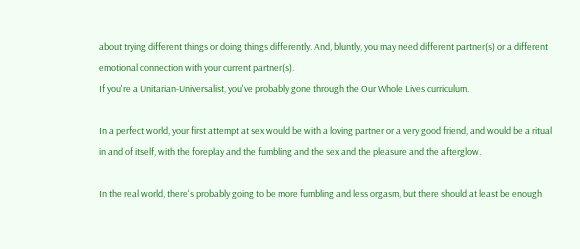about trying different things or doing things differently. And, bluntly, you may need different partner(s) or a different emotional connection with your current partner(s).
If you're a Unitarian-Universalist, you've probably gone through the Our Whole Lives curriculum.

In a perfect world, your first attempt at sex would be with a loving partner or a very good friend, and would be a ritual in and of itself, with the foreplay and the fumbling and the sex and the pleasure and the afterglow.

In the real world, there's probably going to be more fumbling and less orgasm, but there should at least be enough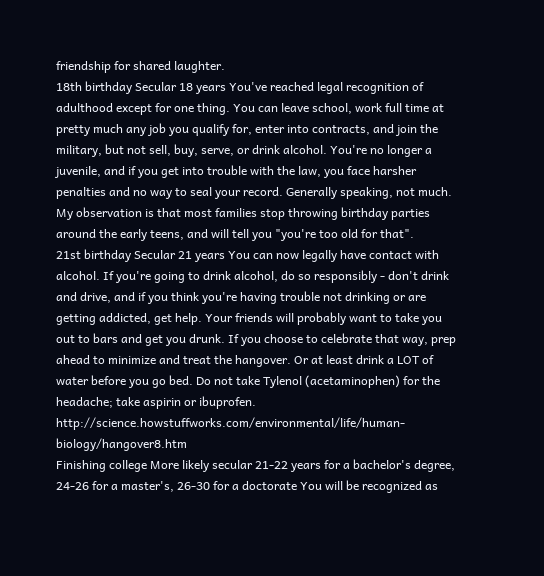friendship for shared laughter.
18th birthday Secular 18 years You've reached legal recognition of adulthood except for one thing. You can leave school, work full time at pretty much any job you qualify for, enter into contracts, and join the military, but not sell, buy, serve, or drink alcohol. You're no longer a juvenile, and if you get into trouble with the law, you face harsher penalties and no way to seal your record. Generally speaking, not much. My observation is that most families stop throwing birthday parties around the early teens, and will tell you "you're too old for that".
21st birthday Secular 21 years You can now legally have contact with alcohol. If you're going to drink alcohol, do so responsibly - don't drink and drive, and if you think you're having trouble not drinking or are getting addicted, get help. Your friends will probably want to take you out to bars and get you drunk. If you choose to celebrate that way, prep ahead to minimize and treat the hangover. Or at least drink a LOT of water before you go bed. Do not take Tylenol (acetaminophen) for the headache; take aspirin or ibuprofen. http://science.howstuffworks.com/environmental/life/human-biology/hangover8.htm
Finishing college More likely secular 21-22 years for a bachelor's degree, 24-26 for a master's, 26-30 for a doctorate You will be recognized as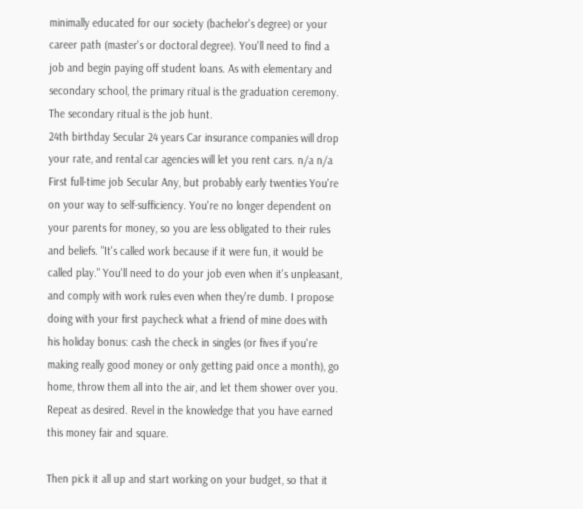minimally educated for our society (bachelor's degree) or your career path (master's or doctoral degree). You'll need to find a job and begin paying off student loans. As with elementary and secondary school, the primary ritual is the graduation ceremony. The secondary ritual is the job hunt.
24th birthday Secular 24 years Car insurance companies will drop your rate, and rental car agencies will let you rent cars. n/a n/a
First full-time job Secular Any, but probably early twenties You're on your way to self-sufficiency. You're no longer dependent on your parents for money, so you are less obligated to their rules and beliefs. "It's called work because if it were fun, it would be called play." You'll need to do your job even when it's unpleasant, and comply with work rules even when they're dumb. I propose doing with your first paycheck what a friend of mine does with his holiday bonus: cash the check in singles (or fives if you're making really good money or only getting paid once a month), go home, throw them all into the air, and let them shower over you. Repeat as desired. Revel in the knowledge that you have earned this money fair and square.

Then pick it all up and start working on your budget, so that it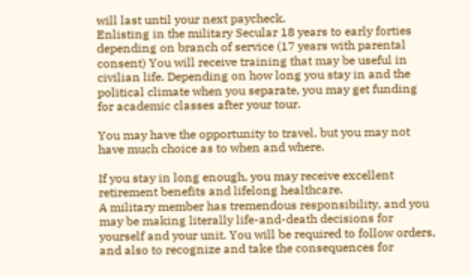will last until your next paycheck.
Enlisting in the military Secular 18 years to early forties depending on branch of service (17 years with parental consent) You will receive training that may be useful in civilian life. Depending on how long you stay in and the political climate when you separate, you may get funding for academic classes after your tour.

You may have the opportunity to travel, but you may not have much choice as to when and where.

If you stay in long enough, you may receive excellent retirement benefits and lifelong healthcare.
A military member has tremendous responsibility, and you may be making literally life-and-death decisions for yourself and your unit. You will be required to follow orders, and also to recognize and take the consequences for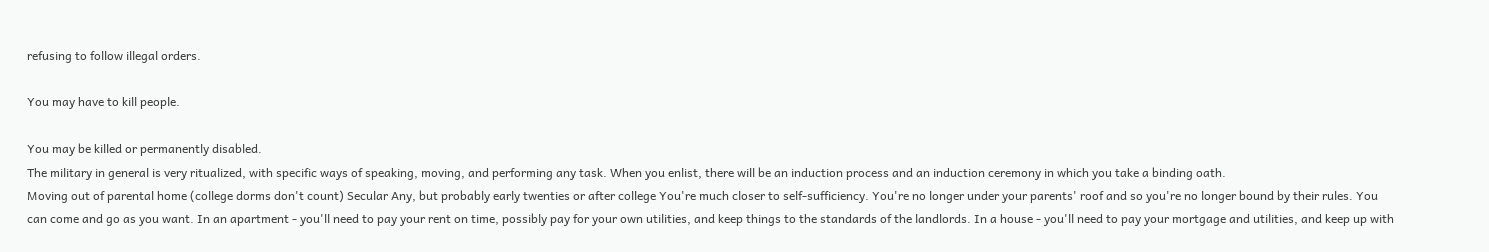refusing to follow illegal orders.

You may have to kill people.

You may be killed or permanently disabled.
The military in general is very ritualized, with specific ways of speaking, moving, and performing any task. When you enlist, there will be an induction process and an induction ceremony in which you take a binding oath.
Moving out of parental home (college dorms don't count) Secular Any, but probably early twenties or after college You're much closer to self-sufficiency. You're no longer under your parents' roof and so you're no longer bound by their rules. You can come and go as you want. In an apartment - you'll need to pay your rent on time, possibly pay for your own utilities, and keep things to the standards of the landlords. In a house - you'll need to pay your mortgage and utilities, and keep up with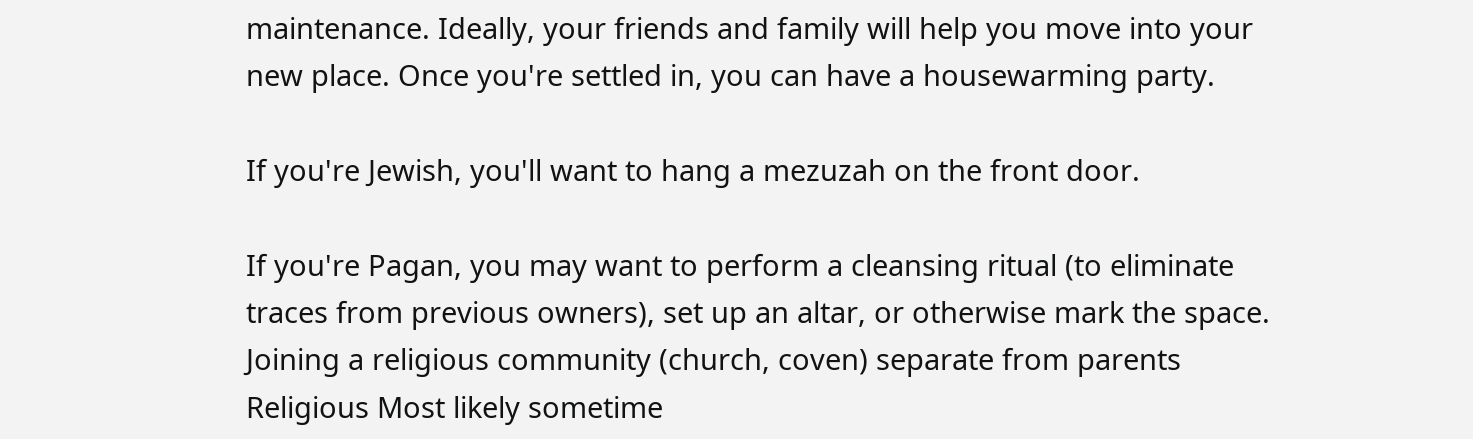maintenance. Ideally, your friends and family will help you move into your new place. Once you're settled in, you can have a housewarming party.

If you're Jewish, you'll want to hang a mezuzah on the front door.

If you're Pagan, you may want to perform a cleansing ritual (to eliminate traces from previous owners), set up an altar, or otherwise mark the space.
Joining a religious community (church, coven) separate from parents Religious Most likely sometime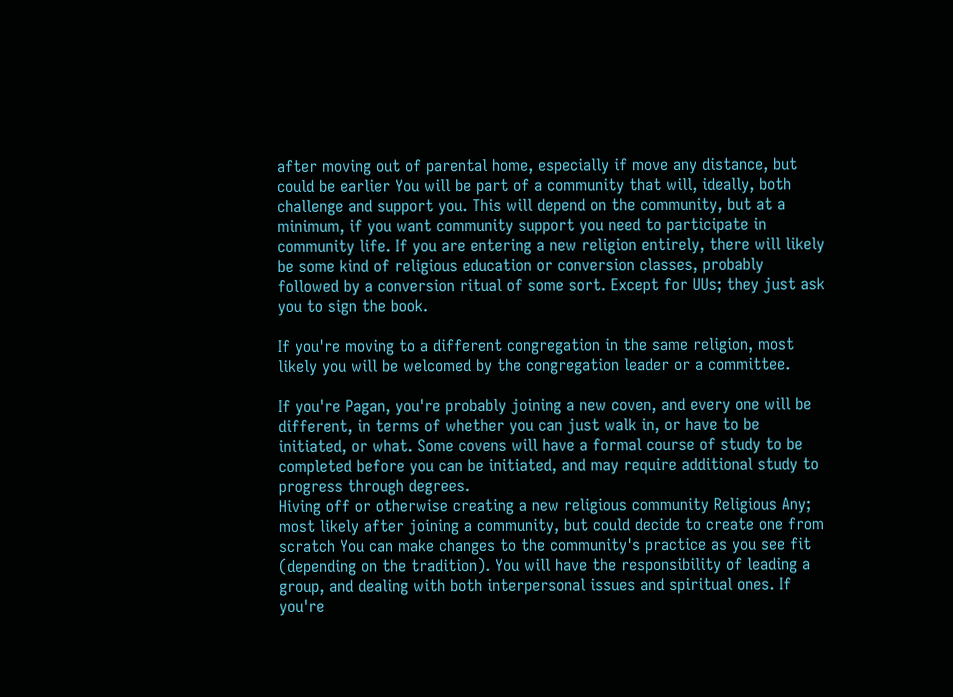after moving out of parental home, especially if move any distance, but could be earlier You will be part of a community that will, ideally, both challenge and support you. This will depend on the community, but at a minimum, if you want community support you need to participate in community life. If you are entering a new religion entirely, there will likely be some kind of religious education or conversion classes, probably followed by a conversion ritual of some sort. Except for UUs; they just ask you to sign the book.

If you're moving to a different congregation in the same religion, most likely you will be welcomed by the congregation leader or a committee.

If you're Pagan, you're probably joining a new coven, and every one will be different, in terms of whether you can just walk in, or have to be initiated, or what. Some covens will have a formal course of study to be completed before you can be initiated, and may require additional study to progress through degrees.
Hiving off or otherwise creating a new religious community Religious Any; most likely after joining a community, but could decide to create one from scratch You can make changes to the community's practice as you see fit (depending on the tradition). You will have the responsibility of leading a group, and dealing with both interpersonal issues and spiritual ones. If you're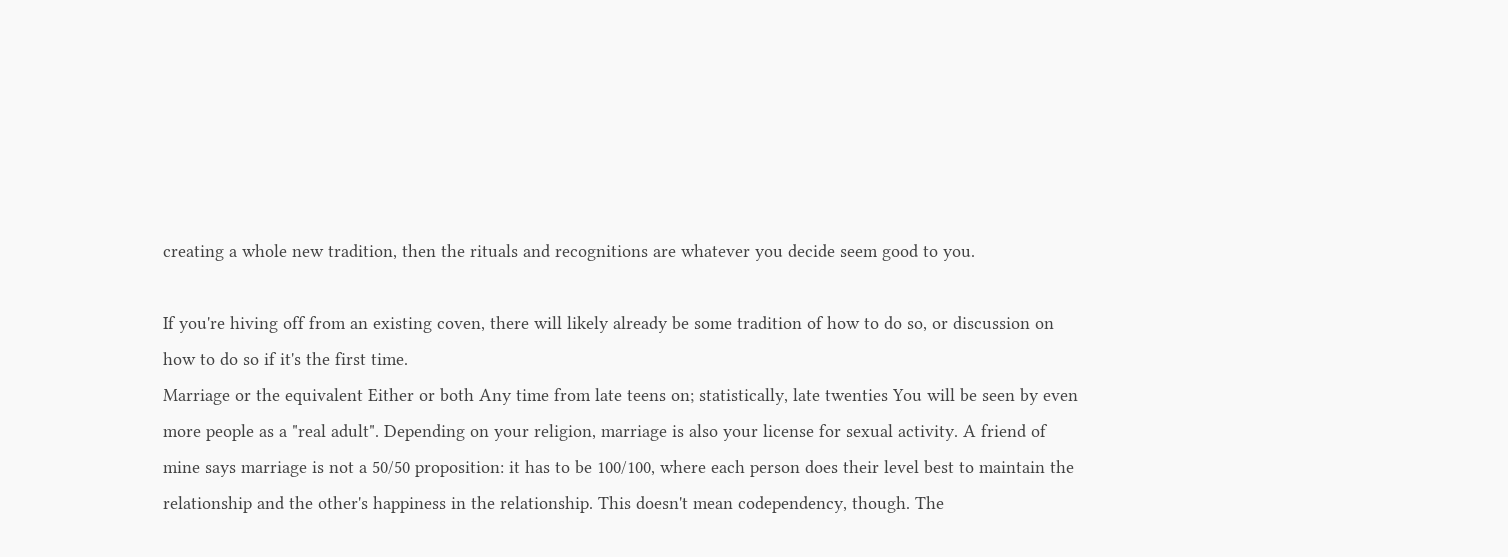creating a whole new tradition, then the rituals and recognitions are whatever you decide seem good to you.

If you're hiving off from an existing coven, there will likely already be some tradition of how to do so, or discussion on how to do so if it's the first time.
Marriage or the equivalent Either or both Any time from late teens on; statistically, late twenties You will be seen by even more people as a "real adult". Depending on your religion, marriage is also your license for sexual activity. A friend of mine says marriage is not a 50/50 proposition: it has to be 100/100, where each person does their level best to maintain the relationship and the other's happiness in the relationship. This doesn't mean codependency, though. The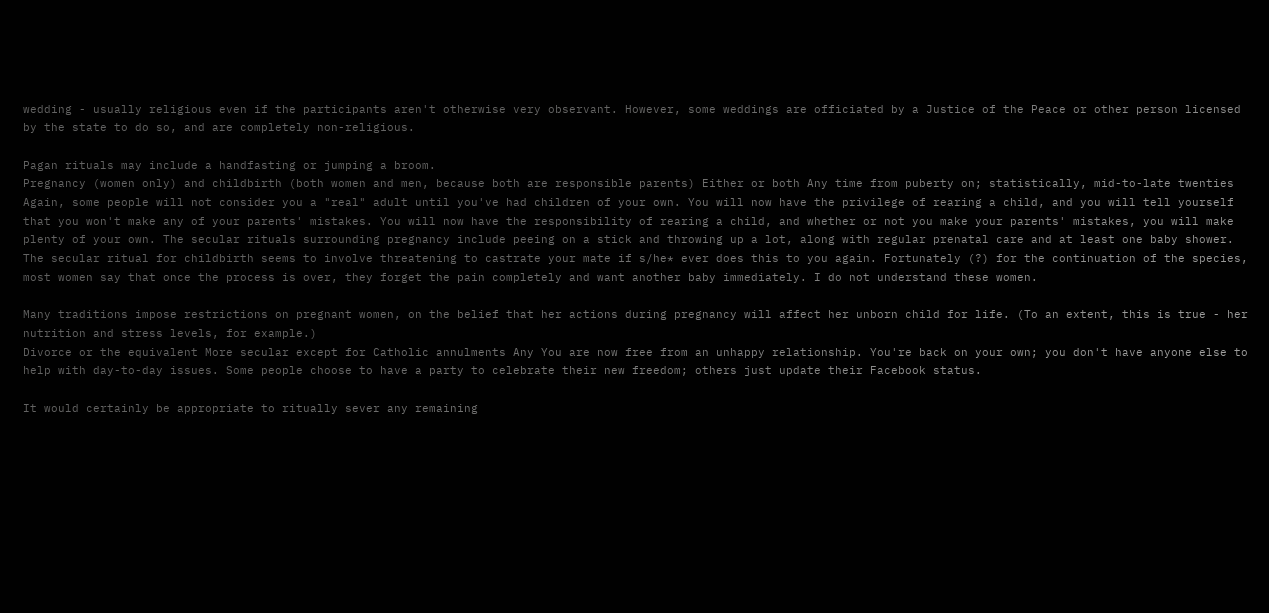wedding - usually religious even if the participants aren't otherwise very observant. However, some weddings are officiated by a Justice of the Peace or other person licensed by the state to do so, and are completely non-religious.

Pagan rituals may include a handfasting or jumping a broom.
Pregnancy (women only) and childbirth (both women and men, because both are responsible parents) Either or both Any time from puberty on; statistically, mid-to-late twenties Again, some people will not consider you a "real" adult until you've had children of your own. You will now have the privilege of rearing a child, and you will tell yourself that you won't make any of your parents' mistakes. You will now have the responsibility of rearing a child, and whether or not you make your parents' mistakes, you will make plenty of your own. The secular rituals surrounding pregnancy include peeing on a stick and throwing up a lot, along with regular prenatal care and at least one baby shower. The secular ritual for childbirth seems to involve threatening to castrate your mate if s/he* ever does this to you again. Fortunately (?) for the continuation of the species, most women say that once the process is over, they forget the pain completely and want another baby immediately. I do not understand these women.

Many traditions impose restrictions on pregnant women, on the belief that her actions during pregnancy will affect her unborn child for life. (To an extent, this is true - her nutrition and stress levels, for example.)
Divorce or the equivalent More secular except for Catholic annulments Any You are now free from an unhappy relationship. You're back on your own; you don't have anyone else to help with day-to-day issues. Some people choose to have a party to celebrate their new freedom; others just update their Facebook status.

It would certainly be appropriate to ritually sever any remaining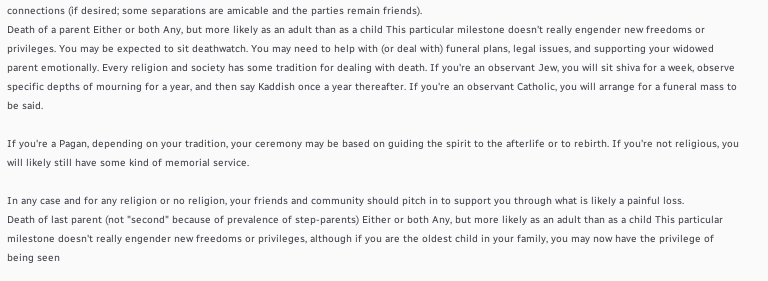connections (if desired; some separations are amicable and the parties remain friends).
Death of a parent Either or both Any, but more likely as an adult than as a child This particular milestone doesn't really engender new freedoms or privileges. You may be expected to sit deathwatch. You may need to help with (or deal with) funeral plans, legal issues, and supporting your widowed parent emotionally. Every religion and society has some tradition for dealing with death. If you're an observant Jew, you will sit shiva for a week, observe specific depths of mourning for a year, and then say Kaddish once a year thereafter. If you're an observant Catholic, you will arrange for a funeral mass to be said.

If you're a Pagan, depending on your tradition, your ceremony may be based on guiding the spirit to the afterlife or to rebirth. If you're not religious, you will likely still have some kind of memorial service.

In any case and for any religion or no religion, your friends and community should pitch in to support you through what is likely a painful loss.
Death of last parent (not "second" because of prevalence of step-parents) Either or both Any, but more likely as an adult than as a child This particular milestone doesn't really engender new freedoms or privileges, although if you are the oldest child in your family, you may now have the privilege of being seen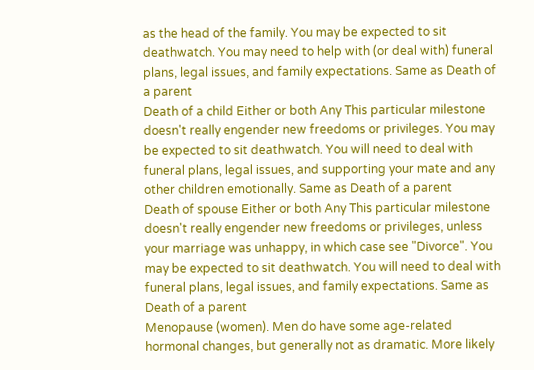as the head of the family. You may be expected to sit deathwatch. You may need to help with (or deal with) funeral plans, legal issues, and family expectations. Same as Death of a parent
Death of a child Either or both Any This particular milestone doesn't really engender new freedoms or privileges. You may be expected to sit deathwatch. You will need to deal with funeral plans, legal issues, and supporting your mate and any other children emotionally. Same as Death of a parent
Death of spouse Either or both Any This particular milestone doesn't really engender new freedoms or privileges, unless your marriage was unhappy, in which case see "Divorce". You may be expected to sit deathwatch. You will need to deal with funeral plans, legal issues, and family expectations. Same as Death of a parent
Menopause (women). Men do have some age-related hormonal changes, but generally not as dramatic. More likely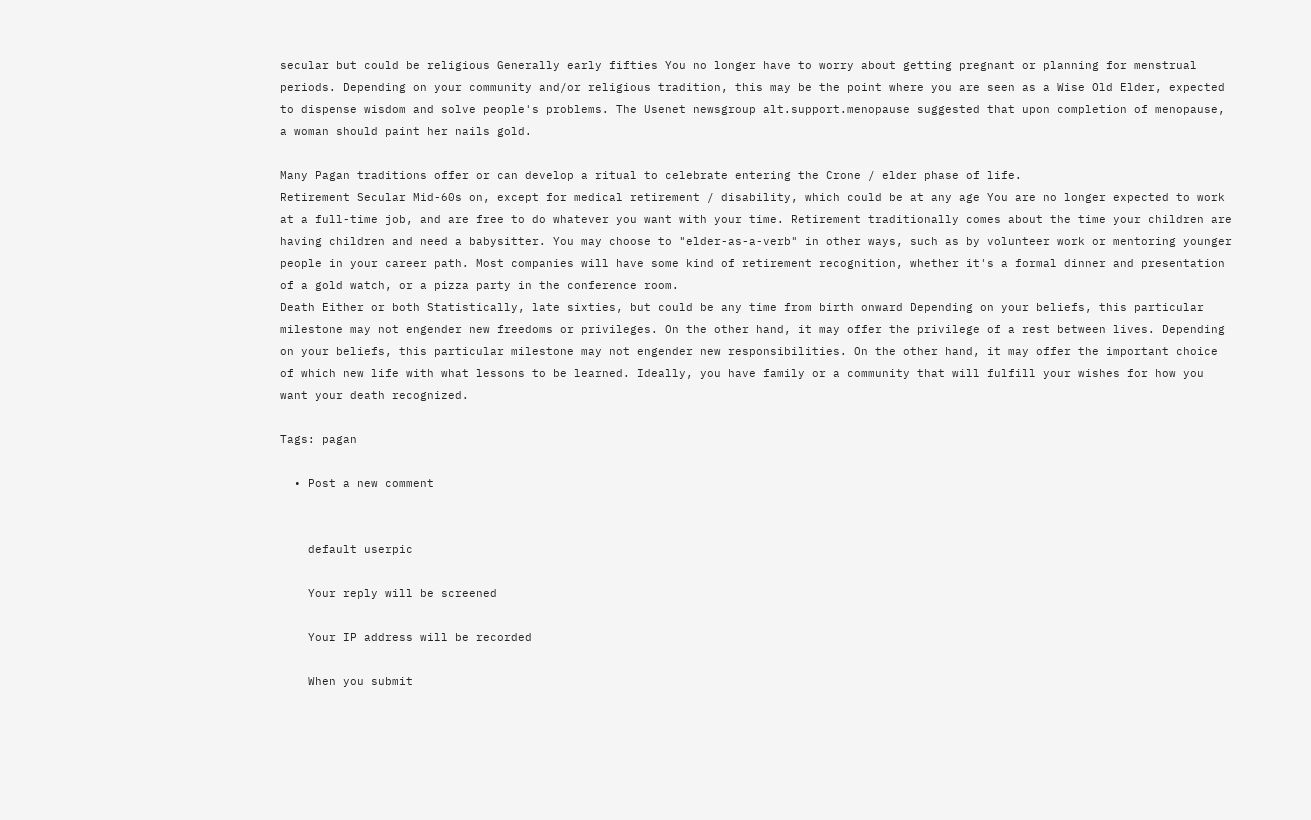secular but could be religious Generally early fifties You no longer have to worry about getting pregnant or planning for menstrual periods. Depending on your community and/or religious tradition, this may be the point where you are seen as a Wise Old Elder, expected to dispense wisdom and solve people's problems. The Usenet newsgroup alt.support.menopause suggested that upon completion of menopause, a woman should paint her nails gold.

Many Pagan traditions offer or can develop a ritual to celebrate entering the Crone / elder phase of life.
Retirement Secular Mid-60s on, except for medical retirement / disability, which could be at any age You are no longer expected to work at a full-time job, and are free to do whatever you want with your time. Retirement traditionally comes about the time your children are having children and need a babysitter. You may choose to "elder-as-a-verb" in other ways, such as by volunteer work or mentoring younger people in your career path. Most companies will have some kind of retirement recognition, whether it's a formal dinner and presentation of a gold watch, or a pizza party in the conference room.
Death Either or both Statistically, late sixties, but could be any time from birth onward Depending on your beliefs, this particular milestone may not engender new freedoms or privileges. On the other hand, it may offer the privilege of a rest between lives. Depending on your beliefs, this particular milestone may not engender new responsibilities. On the other hand, it may offer the important choice of which new life with what lessons to be learned. Ideally, you have family or a community that will fulfill your wishes for how you want your death recognized.

Tags: pagan

  • Post a new comment


    default userpic

    Your reply will be screened

    Your IP address will be recorded

    When you submit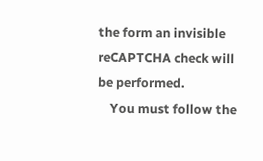the form an invisible reCAPTCHA check will be performed.
    You must follow the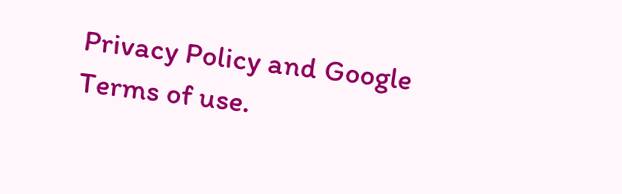Privacy Policy and Google Terms of use.